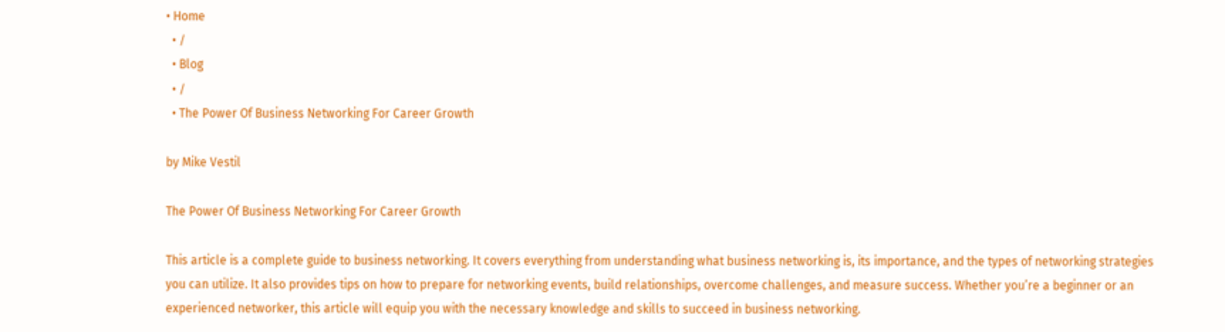• Home
  • /
  • Blog
  • /
  • The Power Of Business Networking For Career Growth

by Mike Vestil

The Power Of Business Networking For Career Growth

This article is a complete guide to business networking. It covers everything from understanding what business networking is, its importance, and the types of networking strategies you can utilize. It also provides tips on how to prepare for networking events, build relationships, overcome challenges, and measure success. Whether you’re a beginner or an experienced networker, this article will equip you with the necessary knowledge and skills to succeed in business networking.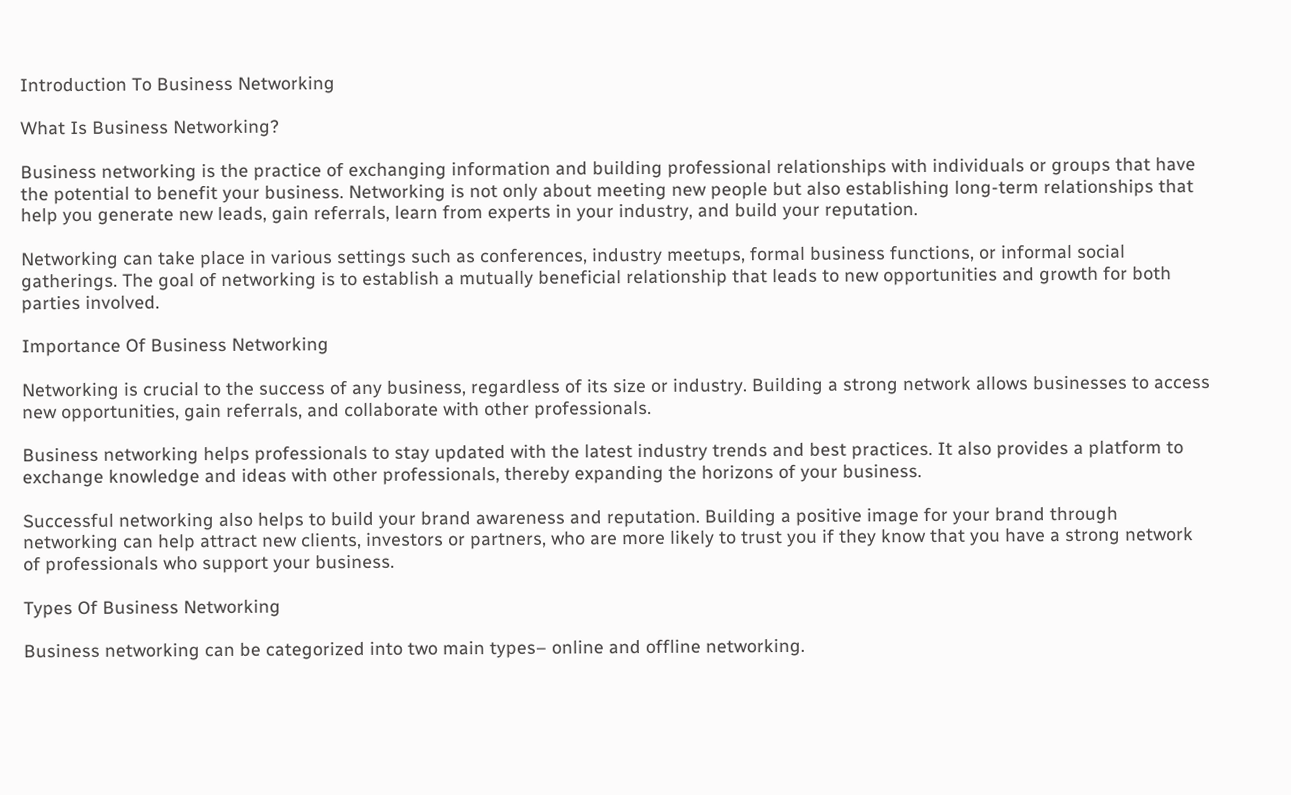Introduction To Business Networking

What Is Business Networking?

Business networking is the practice of exchanging information and building professional relationships with individuals or groups that have the potential to benefit your business. Networking is not only about meeting new people but also establishing long-term relationships that help you generate new leads, gain referrals, learn from experts in your industry, and build your reputation.

Networking can take place in various settings such as conferences, industry meetups, formal business functions, or informal social gatherings. The goal of networking is to establish a mutually beneficial relationship that leads to new opportunities and growth for both parties involved.

Importance Of Business Networking

Networking is crucial to the success of any business, regardless of its size or industry. Building a strong network allows businesses to access new opportunities, gain referrals, and collaborate with other professionals.

Business networking helps professionals to stay updated with the latest industry trends and best practices. It also provides a platform to exchange knowledge and ideas with other professionals, thereby expanding the horizons of your business.

Successful networking also helps to build your brand awareness and reputation. Building a positive image for your brand through networking can help attract new clients, investors or partners, who are more likely to trust you if they know that you have a strong network of professionals who support your business.

Types Of Business Networking

Business networking can be categorized into two main types– online and offline networking.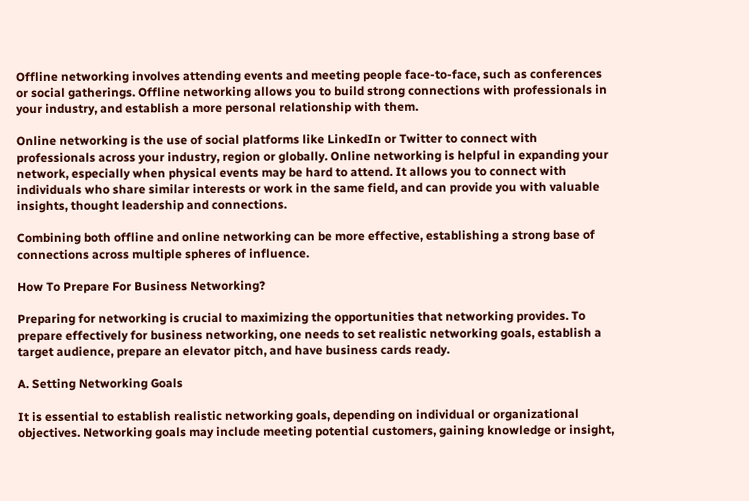Offline networking involves attending events and meeting people face-to-face, such as conferences or social gatherings. Offline networking allows you to build strong connections with professionals in your industry, and establish a more personal relationship with them.

Online networking is the use of social platforms like LinkedIn or Twitter to connect with professionals across your industry, region or globally. Online networking is helpful in expanding your network, especially when physical events may be hard to attend. It allows you to connect with individuals who share similar interests or work in the same field, and can provide you with valuable insights, thought leadership and connections.

Combining both offline and online networking can be more effective, establishing a strong base of connections across multiple spheres of influence.

How To Prepare For Business Networking?

Preparing for networking is crucial to maximizing the opportunities that networking provides. To prepare effectively for business networking, one needs to set realistic networking goals, establish a target audience, prepare an elevator pitch, and have business cards ready.

A. Setting Networking Goals

It is essential to establish realistic networking goals, depending on individual or organizational objectives. Networking goals may include meeting potential customers, gaining knowledge or insight,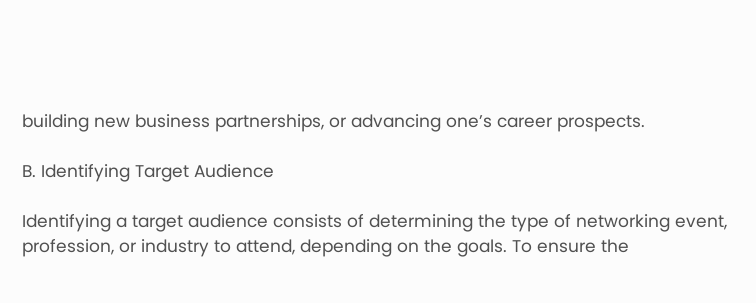building new business partnerships, or advancing one’s career prospects.

B. Identifying Target Audience

Identifying a target audience consists of determining the type of networking event, profession, or industry to attend, depending on the goals. To ensure the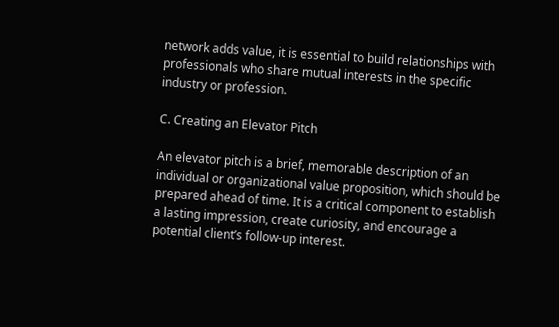network adds value, it is essential to build relationships with professionals who share mutual interests in the specific industry or profession.

C. Creating an Elevator Pitch

An elevator pitch is a brief, memorable description of an individual or organizational value proposition, which should be prepared ahead of time. It is a critical component to establish a lasting impression, create curiosity, and encourage a potential client’s follow-up interest.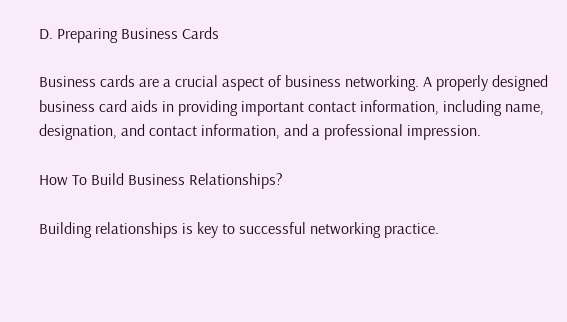D. Preparing Business Cards

Business cards are a crucial aspect of business networking. A properly designed business card aids in providing important contact information, including name, designation, and contact information, and a professional impression.

How To Build Business Relationships?

Building relationships is key to successful networking practice.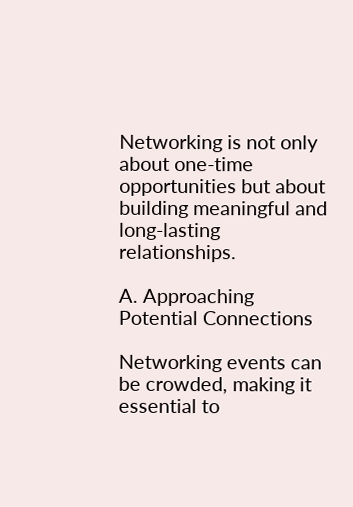Networking is not only about one-time opportunities but about building meaningful and long-lasting relationships.

A. Approaching Potential Connections

Networking events can be crowded, making it essential to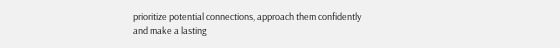prioritize potential connections, approach them confidently and make a lasting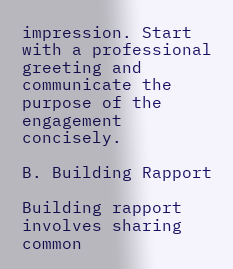impression. Start with a professional greeting and communicate the purpose of the engagement concisely.

B. Building Rapport

Building rapport involves sharing common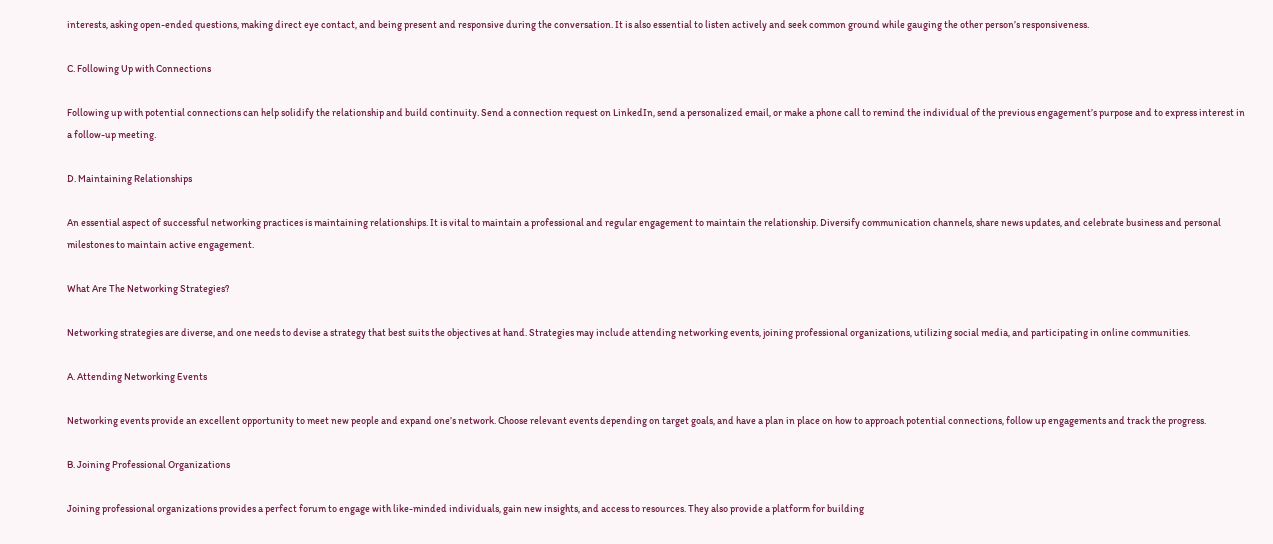interests, asking open-ended questions, making direct eye contact, and being present and responsive during the conversation. It is also essential to listen actively and seek common ground while gauging the other person’s responsiveness.

C. Following Up with Connections

Following up with potential connections can help solidify the relationship and build continuity. Send a connection request on LinkedIn, send a personalized email, or make a phone call to remind the individual of the previous engagement’s purpose and to express interest in a follow-up meeting.

D. Maintaining Relationships

An essential aspect of successful networking practices is maintaining relationships. It is vital to maintain a professional and regular engagement to maintain the relationship. Diversify communication channels, share news updates, and celebrate business and personal milestones to maintain active engagement.

What Are The Networking Strategies?

Networking strategies are diverse, and one needs to devise a strategy that best suits the objectives at hand. Strategies may include attending networking events, joining professional organizations, utilizing social media, and participating in online communities.

A. Attending Networking Events

Networking events provide an excellent opportunity to meet new people and expand one’s network. Choose relevant events depending on target goals, and have a plan in place on how to approach potential connections, follow up engagements and track the progress.

B. Joining Professional Organizations

Joining professional organizations provides a perfect forum to engage with like-minded individuals, gain new insights, and access to resources. They also provide a platform for building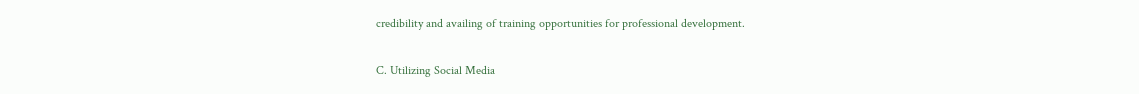credibility and availing of training opportunities for professional development.

C. Utilizing Social Media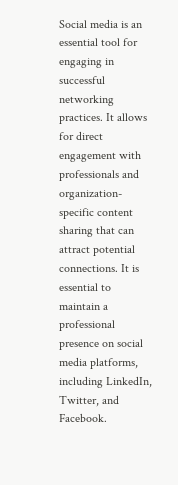Social media is an essential tool for engaging in successful networking practices. It allows for direct engagement with professionals and organization-specific content sharing that can attract potential connections. It is essential to maintain a professional presence on social media platforms, including LinkedIn, Twitter, and Facebook.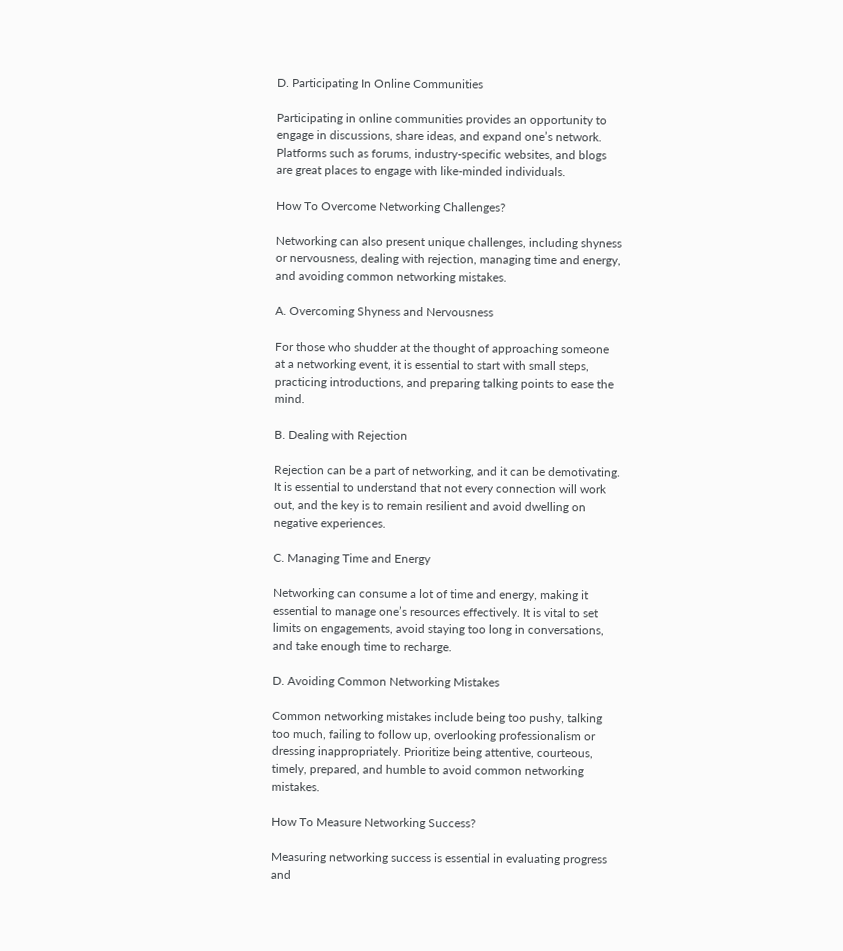D. Participating In Online Communities

Participating in online communities provides an opportunity to engage in discussions, share ideas, and expand one’s network. Platforms such as forums, industry-specific websites, and blogs are great places to engage with like-minded individuals.

How To Overcome Networking Challenges?

Networking can also present unique challenges, including shyness or nervousness, dealing with rejection, managing time and energy, and avoiding common networking mistakes.

A. Overcoming Shyness and Nervousness

For those who shudder at the thought of approaching someone at a networking event, it is essential to start with small steps, practicing introductions, and preparing talking points to ease the mind.

B. Dealing with Rejection

Rejection can be a part of networking, and it can be demotivating. It is essential to understand that not every connection will work out, and the key is to remain resilient and avoid dwelling on negative experiences.

C. Managing Time and Energy

Networking can consume a lot of time and energy, making it essential to manage one’s resources effectively. It is vital to set limits on engagements, avoid staying too long in conversations, and take enough time to recharge.

D. Avoiding Common Networking Mistakes

Common networking mistakes include being too pushy, talking too much, failing to follow up, overlooking professionalism or dressing inappropriately. Prioritize being attentive, courteous, timely, prepared, and humble to avoid common networking mistakes.

How To Measure Networking Success?

Measuring networking success is essential in evaluating progress and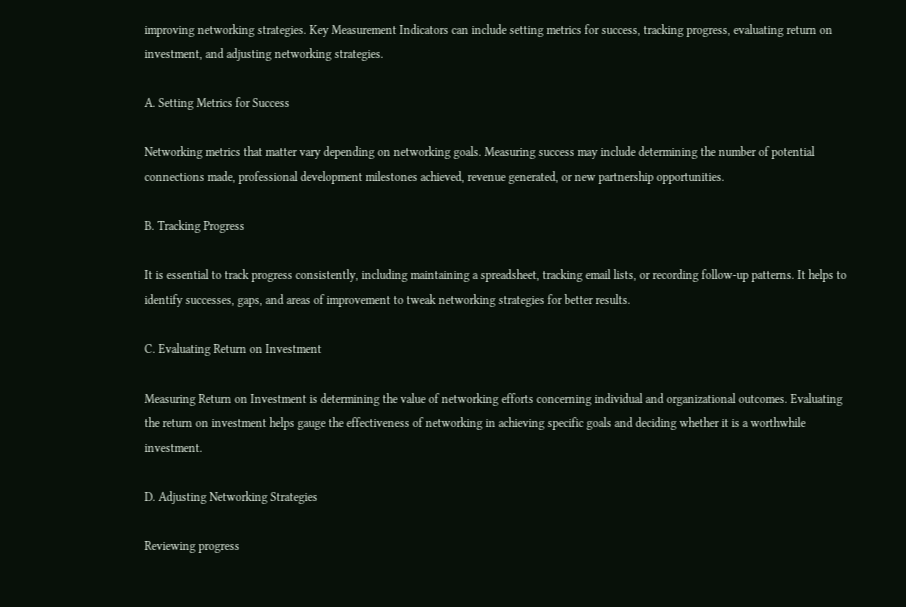improving networking strategies. Key Measurement Indicators can include setting metrics for success, tracking progress, evaluating return on investment, and adjusting networking strategies.

A. Setting Metrics for Success

Networking metrics that matter vary depending on networking goals. Measuring success may include determining the number of potential connections made, professional development milestones achieved, revenue generated, or new partnership opportunities.

B. Tracking Progress

It is essential to track progress consistently, including maintaining a spreadsheet, tracking email lists, or recording follow-up patterns. It helps to identify successes, gaps, and areas of improvement to tweak networking strategies for better results.

C. Evaluating Return on Investment

Measuring Return on Investment is determining the value of networking efforts concerning individual and organizational outcomes. Evaluating the return on investment helps gauge the effectiveness of networking in achieving specific goals and deciding whether it is a worthwhile investment.

D. Adjusting Networking Strategies

Reviewing progress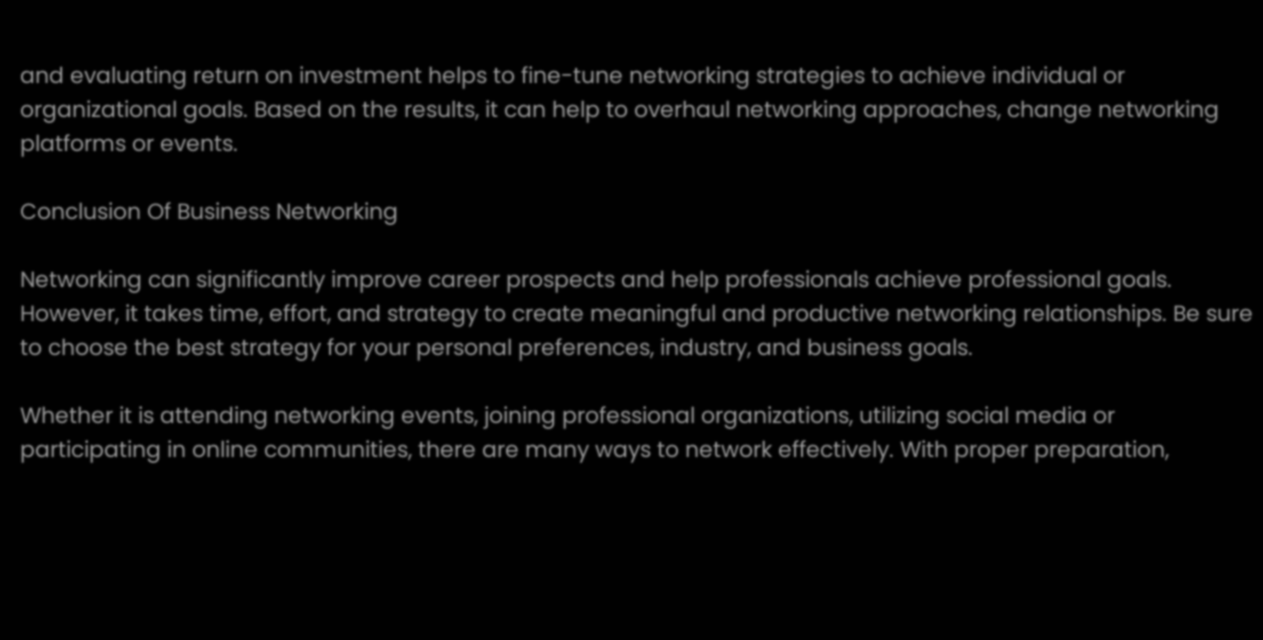and evaluating return on investment helps to fine-tune networking strategies to achieve individual or organizational goals. Based on the results, it can help to overhaul networking approaches, change networking platforms or events.

Conclusion Of Business Networking

Networking can significantly improve career prospects and help professionals achieve professional goals. However, it takes time, effort, and strategy to create meaningful and productive networking relationships. Be sure to choose the best strategy for your personal preferences, industry, and business goals.

Whether it is attending networking events, joining professional organizations, utilizing social media or participating in online communities, there are many ways to network effectively. With proper preparation,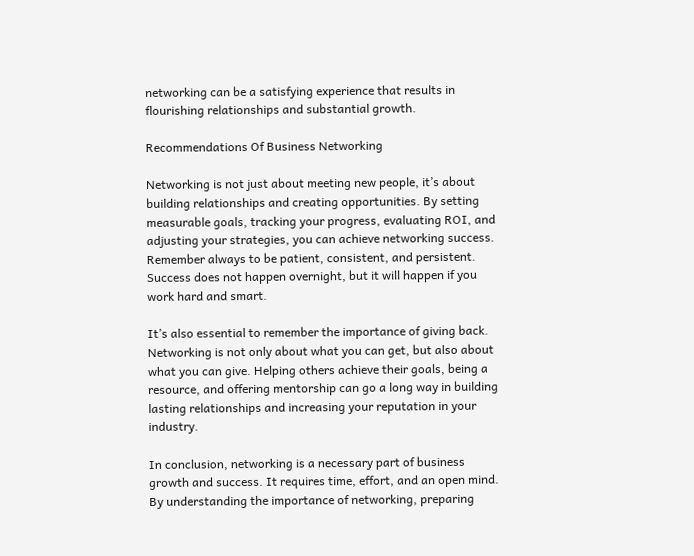networking can be a satisfying experience that results in flourishing relationships and substantial growth.

Recommendations Of Business Networking

Networking is not just about meeting new people, it’s about building relationships and creating opportunities. By setting measurable goals, tracking your progress, evaluating ROI, and adjusting your strategies, you can achieve networking success. Remember always to be patient, consistent, and persistent. Success does not happen overnight, but it will happen if you work hard and smart.

It’s also essential to remember the importance of giving back. Networking is not only about what you can get, but also about what you can give. Helping others achieve their goals, being a resource, and offering mentorship can go a long way in building lasting relationships and increasing your reputation in your industry.

In conclusion, networking is a necessary part of business growth and success. It requires time, effort, and an open mind. By understanding the importance of networking, preparing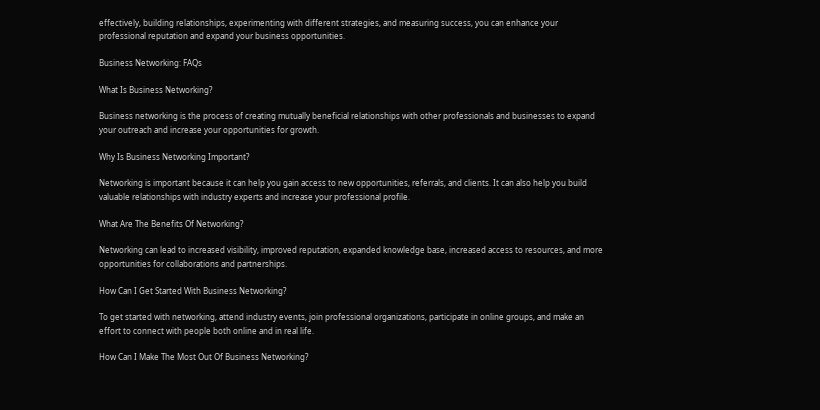effectively, building relationships, experimenting with different strategies, and measuring success, you can enhance your professional reputation and expand your business opportunities.

Business Networking: FAQs

What Is Business Networking?

Business networking is the process of creating mutually beneficial relationships with other professionals and businesses to expand your outreach and increase your opportunities for growth.

Why Is Business Networking Important?

Networking is important because it can help you gain access to new opportunities, referrals, and clients. It can also help you build valuable relationships with industry experts and increase your professional profile.

What Are The Benefits Of Networking?

Networking can lead to increased visibility, improved reputation, expanded knowledge base, increased access to resources, and more opportunities for collaborations and partnerships.

How Can I Get Started With Business Networking?

To get started with networking, attend industry events, join professional organizations, participate in online groups, and make an effort to connect with people both online and in real life.

How Can I Make The Most Out Of Business Networking?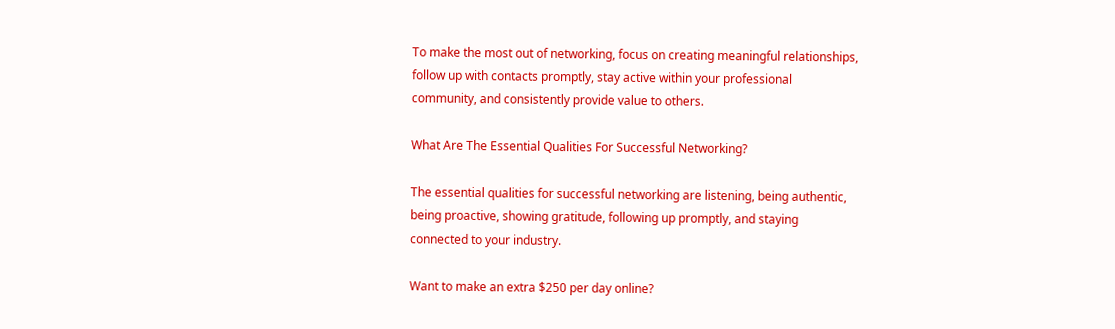To make the most out of networking, focus on creating meaningful relationships, follow up with contacts promptly, stay active within your professional community, and consistently provide value to others.

What Are The Essential Qualities For Successful Networking?

The essential qualities for successful networking are listening, being authentic, being proactive, showing gratitude, following up promptly, and staying connected to your industry.

Want to make an extra $250 per day online?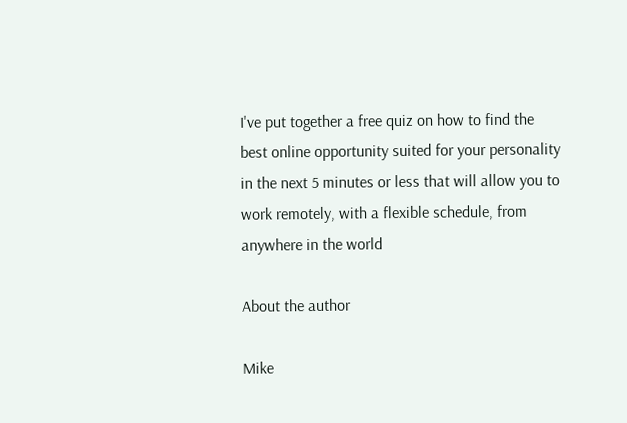I've put together a free quiz on how to find the best online opportunity suited for your personality in the next 5 minutes or less that will allow you to work remotely, with a flexible schedule, from anywhere in the world

About the author

Mike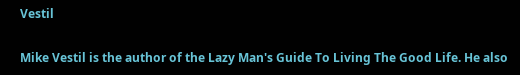Vestil

Mike Vestil is the author of the Lazy Man's Guide To Living The Good Life. He also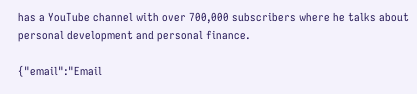has a YouTube channel with over 700,000 subscribers where he talks about personal development and personal finance.

{"email":"Email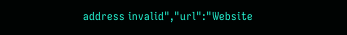address invalid","url":"Website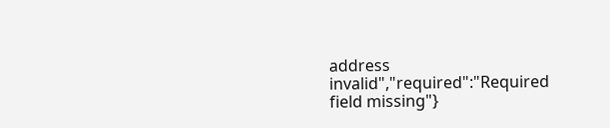address invalid","required":"Required field missing"}